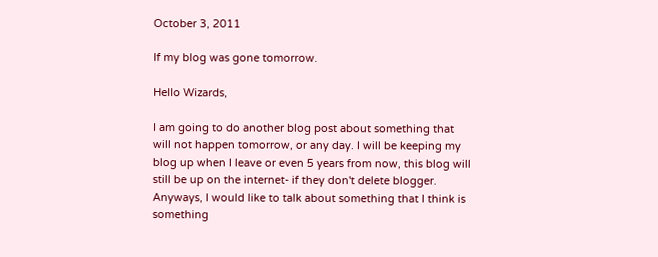October 3, 2011

If my blog was gone tomorrow.

Hello Wizards,

I am going to do another blog post about something that will not happen tomorrow, or any day. I will be keeping my blog up when I leave or even 5 years from now, this blog will still be up on the internet- if they don't delete blogger. Anyways, I would like to talk about something that I think is something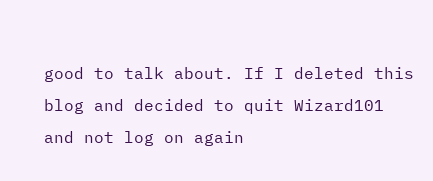good to talk about. If I deleted this blog and decided to quit Wizard101 and not log on again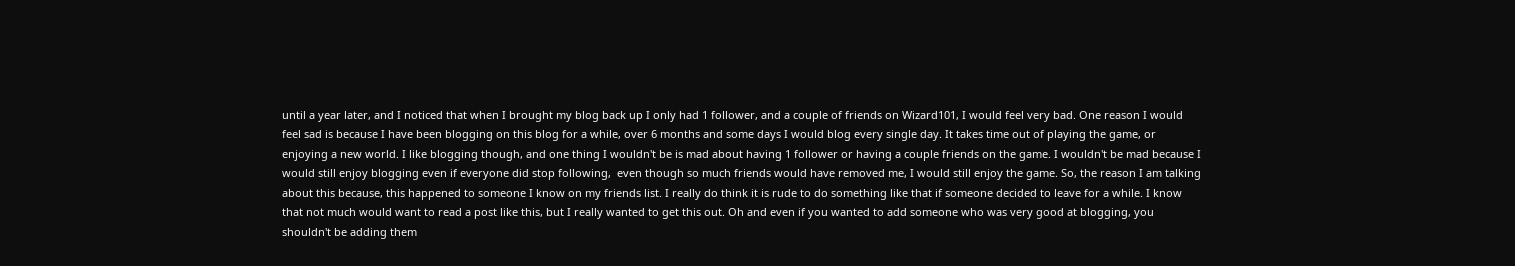until a year later, and I noticed that when I brought my blog back up I only had 1 follower, and a couple of friends on Wizard101, I would feel very bad. One reason I would feel sad is because I have been blogging on this blog for a while, over 6 months and some days I would blog every single day. It takes time out of playing the game, or enjoying a new world. I like blogging though, and one thing I wouldn't be is mad about having 1 follower or having a couple friends on the game. I wouldn't be mad because I would still enjoy blogging even if everyone did stop following,  even though so much friends would have removed me, I would still enjoy the game. So, the reason I am talking about this because, this happened to someone I know on my friends list. I really do think it is rude to do something like that if someone decided to leave for a while. I know that not much would want to read a post like this, but I really wanted to get this out. Oh and even if you wanted to add someone who was very good at blogging, you shouldn't be adding them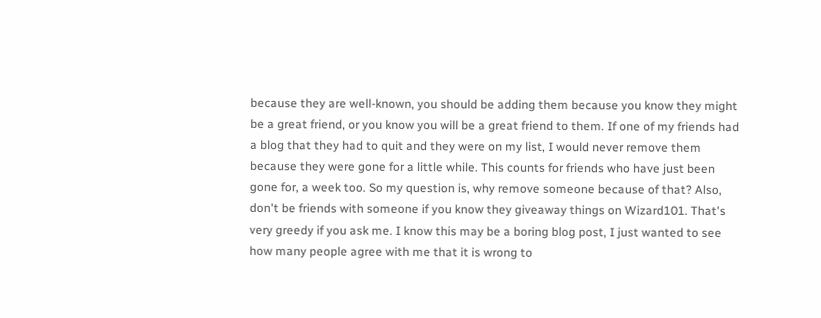because they are well-known, you should be adding them because you know they might be a great friend, or you know you will be a great friend to them. If one of my friends had a blog that they had to quit and they were on my list, I would never remove them because they were gone for a little while. This counts for friends who have just been gone for, a week too. So my question is, why remove someone because of that? Also, don't be friends with someone if you know they giveaway things on Wizard101. That's very greedy if you ask me. I know this may be a boring blog post, I just wanted to see how many people agree with me that it is wrong to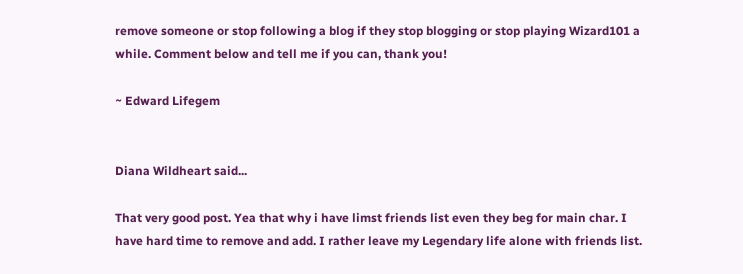remove someone or stop following a blog if they stop blogging or stop playing Wizard101 a while. Comment below and tell me if you can, thank you!

~ Edward Lifegem


Diana Wildheart said...

That very good post. Yea that why i have limst friends list even they beg for main char. I have hard time to remove and add. I rather leave my Legendary life alone with friends list.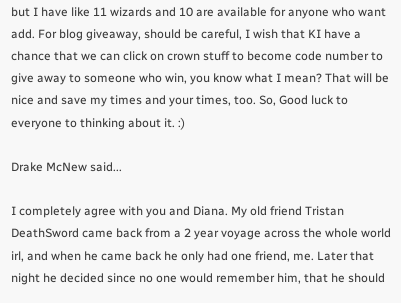but I have like 11 wizards and 10 are available for anyone who want add. For blog giveaway, should be careful, I wish that KI have a chance that we can click on crown stuff to become code number to give away to someone who win, you know what I mean? That will be nice and save my times and your times, too. So, Good luck to everyone to thinking about it. :)

Drake McNew said...

I completely agree with you and Diana. My old friend Tristan DeathSword came back from a 2 year voyage across the whole world irl, and when he came back he only had one friend, me. Later that night he decided since no one would remember him, that he should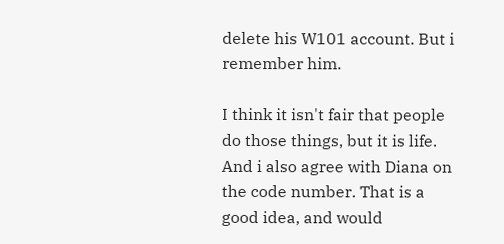delete his W101 account. But i remember him.

I think it isn't fair that people do those things, but it is life. And i also agree with Diana on the code number. That is a good idea, and would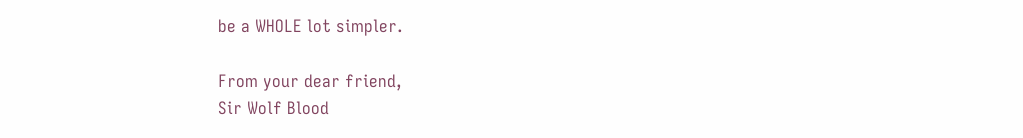be a WHOLE lot simpler.

From your dear friend,
Sir Wolf Blood